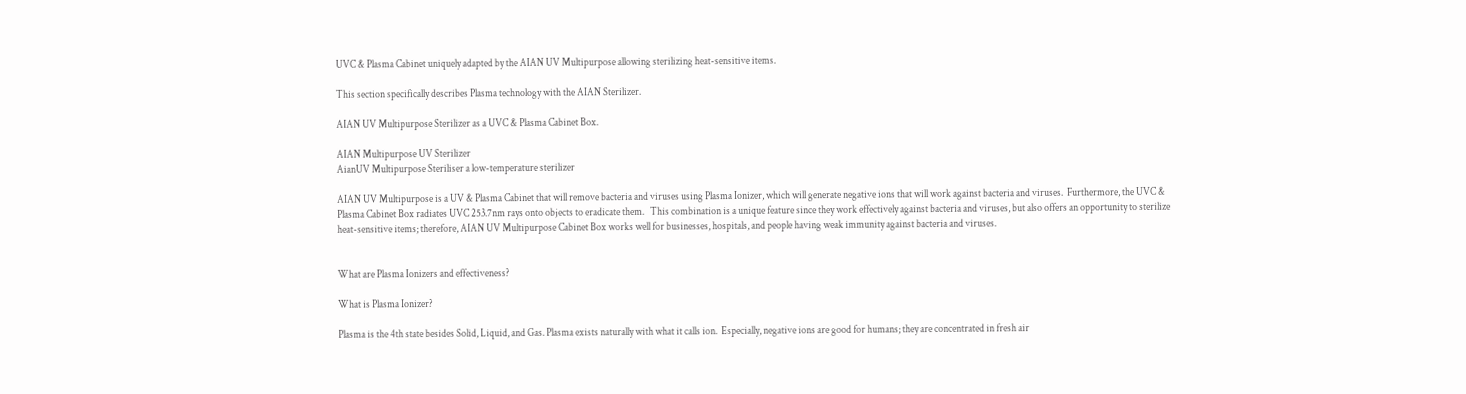UVC & Plasma Cabinet uniquely adapted by the AIAN UV Multipurpose allowing sterilizing heat-sensitive items.

This section specifically describes Plasma technology with the AIAN Sterilizer.

AIAN UV Multipurpose Sterilizer as a UVC & Plasma Cabinet Box.

AIAN Multipurpose UV Sterilizer
AianUV Multipurpose Steriliser a low-temperature sterilizer

AIAN UV Multipurpose is a UV & Plasma Cabinet that will remove bacteria and viruses using Plasma Ionizer, which will generate negative ions that will work against bacteria and viruses.  Furthermore, the UVC & Plasma Cabinet Box radiates UVC 253.7nm rays onto objects to eradicate them.   This combination is a unique feature since they work effectively against bacteria and viruses, but also offers an opportunity to sterilize heat-sensitive items; therefore, AIAN UV Multipurpose Cabinet Box works well for businesses, hospitals, and people having weak immunity against bacteria and viruses.


What are Plasma Ionizers and effectiveness?

What is Plasma Ionizer?

Plasma is the 4th state besides Solid, Liquid, and Gas. Plasma exists naturally with what it calls ion.  Especially, negative ions are good for humans; they are concentrated in fresh air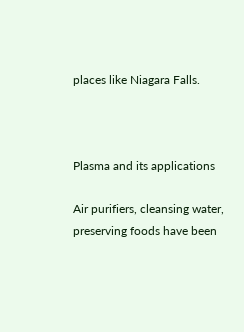places like Niagara Falls.



Plasma and its applications

Air purifiers, cleansing water, preserving foods have been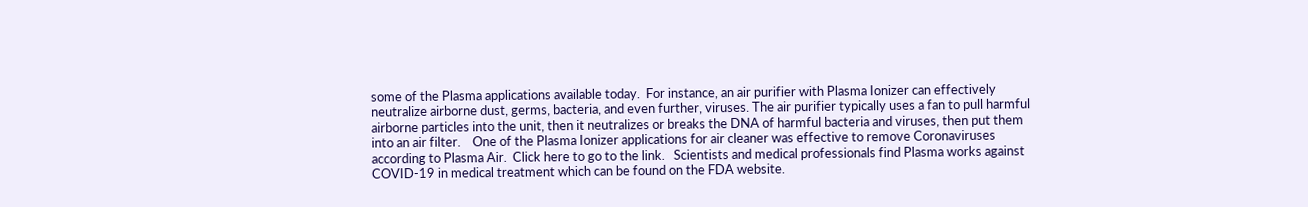some of the Plasma applications available today.  For instance, an air purifier with Plasma Ionizer can effectively neutralize airborne dust, germs, bacteria, and even further, viruses. The air purifier typically uses a fan to pull harmful airborne particles into the unit, then it neutralizes or breaks the DNA of harmful bacteria and viruses, then put them into an air filter.    One of the Plasma Ionizer applications for air cleaner was effective to remove Coronaviruses according to Plasma Air.  Click here to go to the link.   Scientists and medical professionals find Plasma works against COVID-19 in medical treatment which can be found on the FDA website.